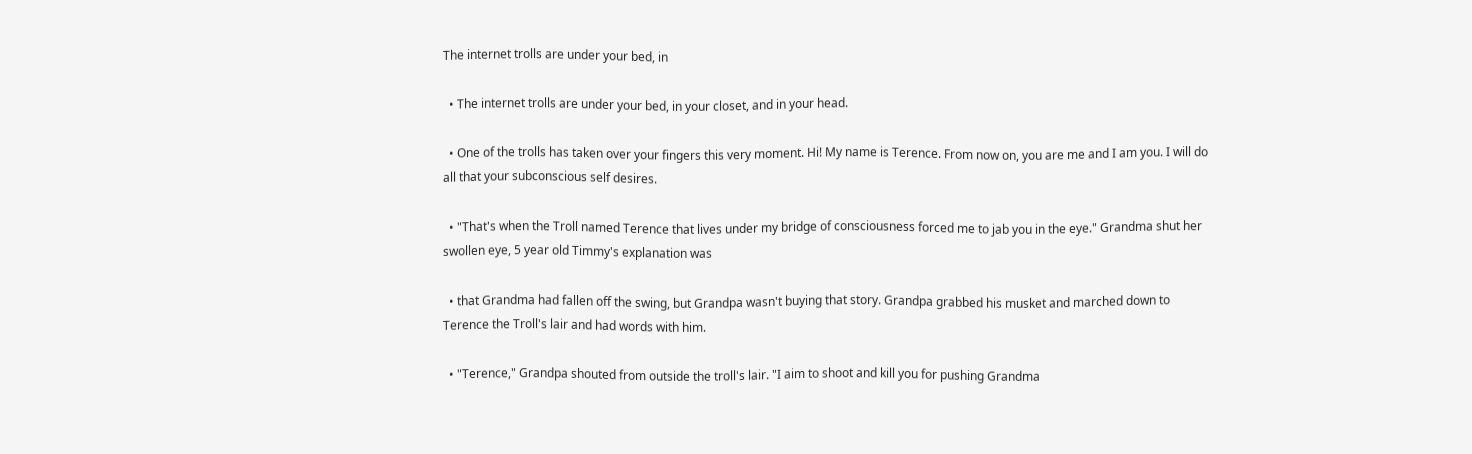The internet trolls are under your bed, in

  • The internet trolls are under your bed, in your closet, and in your head.

  • One of the trolls has taken over your fingers this very moment. Hi! My name is Terence. From now on, you are me and I am you. I will do all that your subconscious self desires.

  • "That's when the Troll named Terence that lives under my bridge of consciousness forced me to jab you in the eye." Grandma shut her swollen eye, 5 year old Timmy's explanation was

  • that Grandma had fallen off the swing, but Grandpa wasn't buying that story. Grandpa grabbed his musket and marched down to Terence the Troll's lair and had words with him.

  • "Terence," Grandpa shouted from outside the troll's lair. "I aim to shoot and kill you for pushing Grandma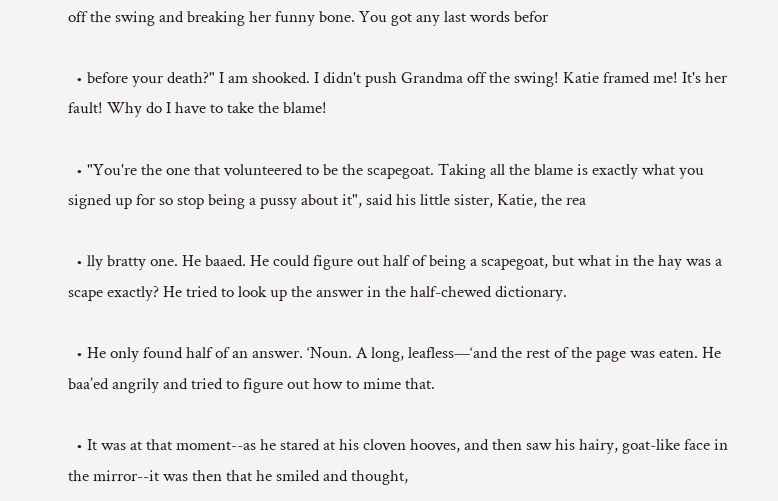off the swing and breaking her funny bone. You got any last words befor

  • before your death?" I am shooked. I didn't push Grandma off the swing! Katie framed me! It's her fault! Why do I have to take the blame!

  • "You're the one that volunteered to be the scapegoat. Taking all the blame is exactly what you signed up for so stop being a pussy about it", said his little sister, Katie, the rea

  • lly bratty one. He baaed. He could figure out half of being a scapegoat, but what in the hay was a scape exactly? He tried to look up the answer in the half-chewed dictionary.

  • He only found half of an answer. ‘Noun. A long, leafless—‘and the rest of the page was eaten. He baa’ed angrily and tried to figure out how to mime that.

  • It was at that moment--as he stared at his cloven hooves, and then saw his hairy, goat-like face in the mirror--it was then that he smiled and thought,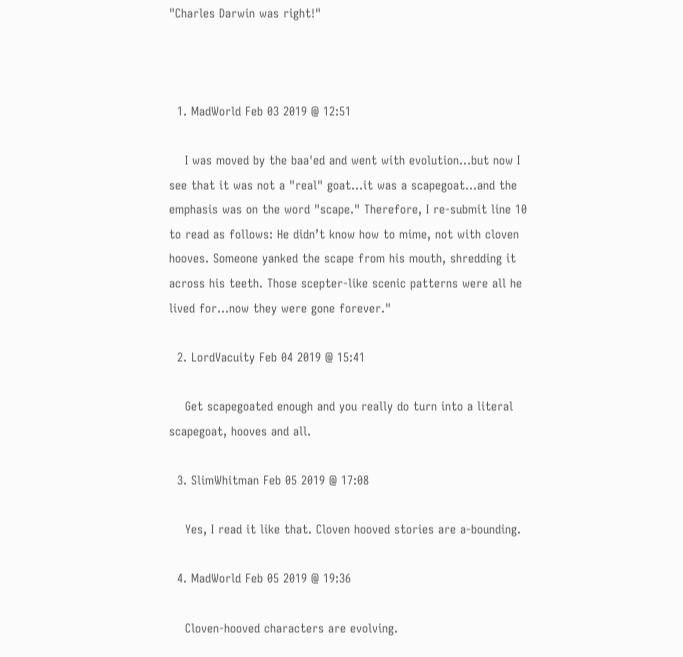"Charles Darwin was right!"



  1. MadWorld Feb 03 2019 @ 12:51

    I was moved by the baa'ed and went with evolution...but now I see that it was not a "real" goat...it was a scapegoat...and the emphasis was on the word "scape." Therefore, I re-submit line 10 to read as follows: He didn’t know how to mime, not with cloven hooves. Someone yanked the scape from his mouth, shredding it across his teeth. Those scepter-like scenic patterns were all he lived for...now they were gone forever."

  2. LordVacuity Feb 04 2019 @ 15:41

    Get scapegoated enough and you really do turn into a literal scapegoat, hooves and all.

  3. SlimWhitman Feb 05 2019 @ 17:08

    Yes, I read it like that. Cloven hooved stories are a-bounding.

  4. MadWorld Feb 05 2019 @ 19:36

    Cloven-hooved characters are evolving.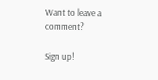Want to leave a comment?

Sign up!